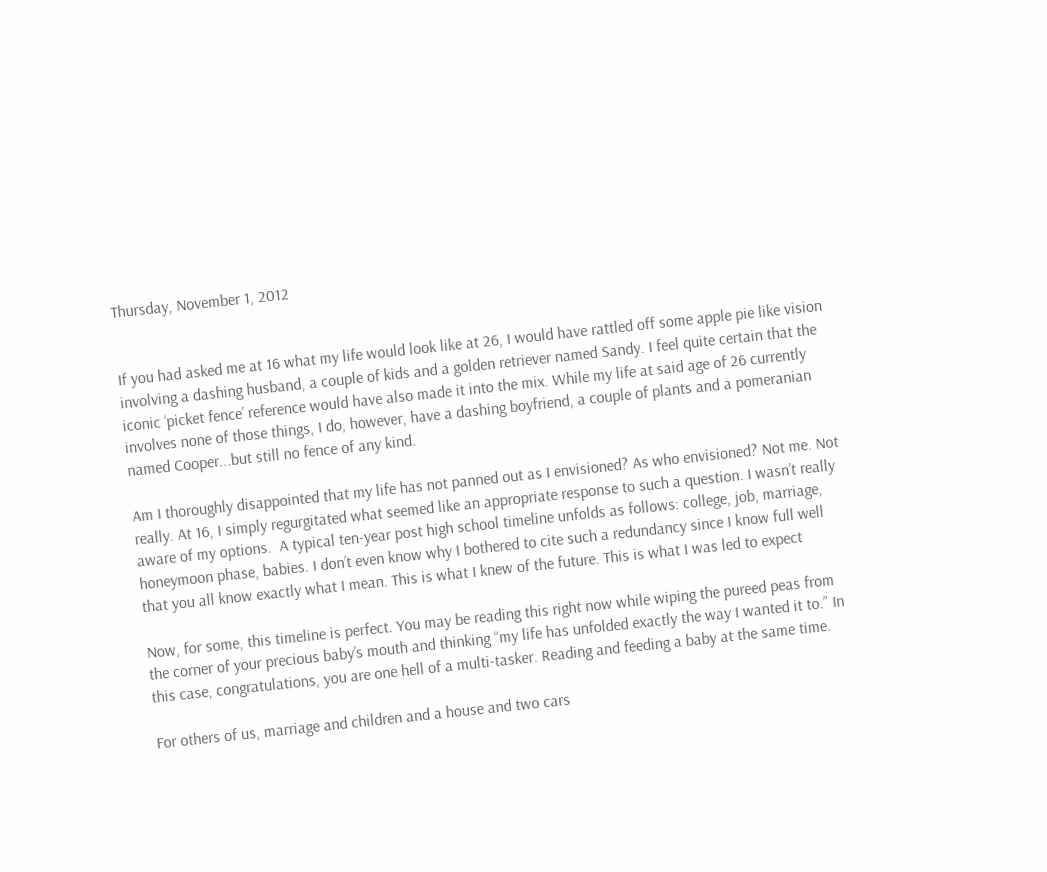Thursday, November 1, 2012


If you had asked me at 16 what my life would look like at 26, I would have rattled off some apple pie like vision involving a dashing husband, a couple of kids and a golden retriever named Sandy. I feel quite certain that the iconic ‘picket fence’ reference would have also made it into the mix. While my life at said age of 26 currently involves none of those things, I do, however, have a dashing boyfriend, a couple of plants and a pomeranian named Cooper...but still no fence of any kind.

Am I thoroughly disappointed that my life has not panned out as I envisioned? As who envisioned? Not me. Not really. At 16, I simply regurgitated what seemed like an appropriate response to such a question. I wasn’t really aware of my options.  A typical ten-year post high school timeline unfolds as follows: college, job, marriage, honeymoon phase, babies. I don’t even know why I bothered to cite such a redundancy since I know full well that you all know exactly what I mean. This is what I knew of the future. This is what I was led to expect

Now, for some, this timeline is perfect. You may be reading this right now while wiping the pureed peas from the corner of your precious baby’s mouth and thinking “my life has unfolded exactly the way I wanted it to.” In this case, congratulations, you are one hell of a multi-tasker. Reading and feeding a baby at the same time.

For others of us, marriage and children and a house and two cars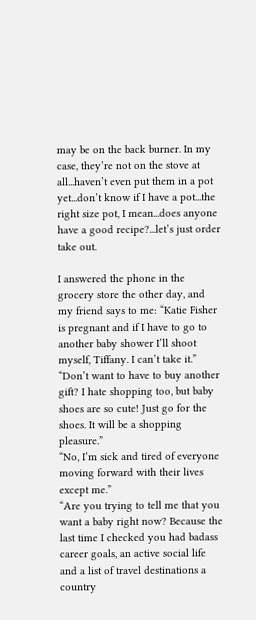may be on the back burner. In my case, they’re not on the stove at all...haven’t even put them in a pot yet...don’t know if I have a pot...the right size pot, I mean...does anyone have a good recipe?...let’s just order take out.

I answered the phone in the grocery store the other day, and my friend says to me: “Katie Fisher is pregnant and if I have to go to another baby shower I’ll shoot myself, Tiffany. I can’t take it.”
“Don’t want to have to buy another gift? I hate shopping too, but baby shoes are so cute! Just go for the shoes. It will be a shopping pleasure.”
“No, I’m sick and tired of everyone moving forward with their lives except me.”
“Are you trying to tell me that you want a baby right now? Because the last time I checked you had badass career goals, an active social life and a list of travel destinations a country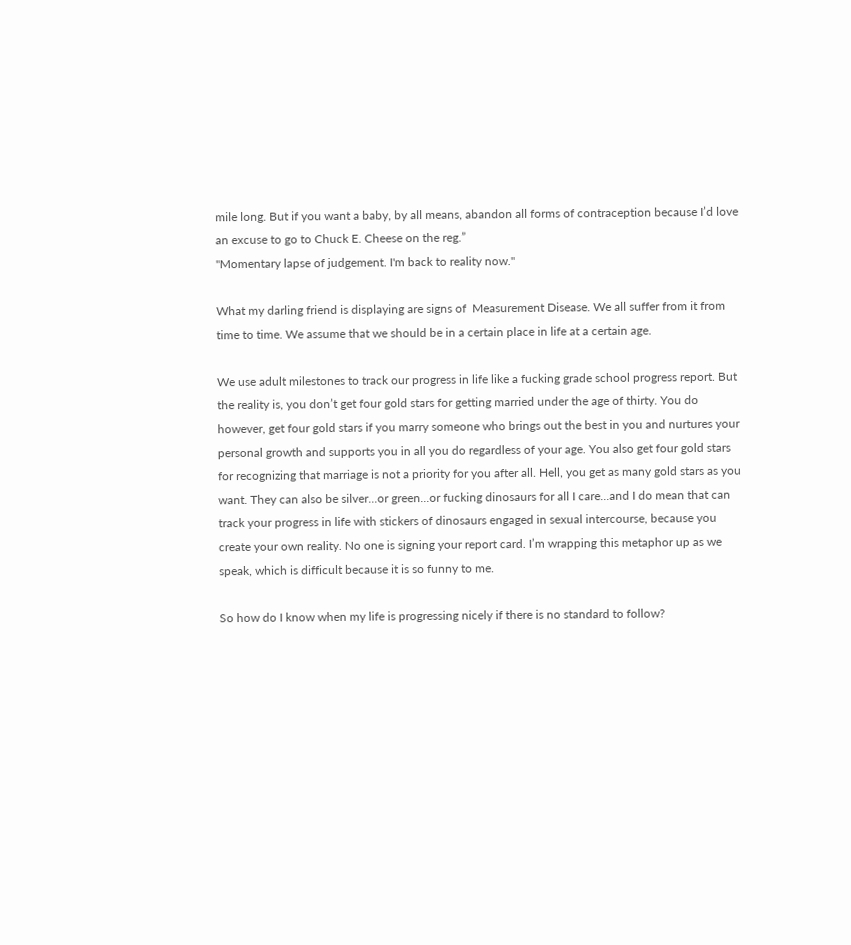mile long. But if you want a baby, by all means, abandon all forms of contraception because I’d love an excuse to go to Chuck E. Cheese on the reg.”
"Momentary lapse of judgement. I'm back to reality now."

What my darling friend is displaying are signs of  Measurement Disease. We all suffer from it from time to time. We assume that we should be in a certain place in life at a certain age.

We use adult milestones to track our progress in life like a fucking grade school progress report. But the reality is, you don’t get four gold stars for getting married under the age of thirty. You do however, get four gold stars if you marry someone who brings out the best in you and nurtures your personal growth and supports you in all you do regardless of your age. You also get four gold stars for recognizing that marriage is not a priority for you after all. Hell, you get as many gold stars as you want. They can also be silver...or green...or fucking dinosaurs for all I care...and I do mean that can track your progress in life with stickers of dinosaurs engaged in sexual intercourse, because you create your own reality. No one is signing your report card. I’m wrapping this metaphor up as we speak, which is difficult because it is so funny to me.

So how do I know when my life is progressing nicely if there is no standard to follow?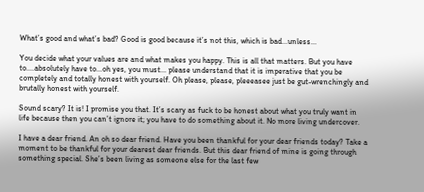What’s good and what’s bad? Good is good because it’s not this, which is bad...unless...

You decide what your values are and what makes you happy. This is all that matters. But you have to....absolutely have to...oh yes, you must... please understand that it is imperative that you be completely and totally honest with yourself. Oh please, please, pleeeasee just be gut-wrenchingly and brutally honest with yourself.

Sound scary? It is! I promise you that. It’s scary as fuck to be honest about what you truly want in life because then you can’t ignore it; you have to do something about it. No more living undercover.

I have a dear friend. An oh so dear friend. Have you been thankful for your dear friends today? Take a moment to be thankful for your dearest dear friends. But this dear friend of mine is going through something special. She’s been living as someone else for the last few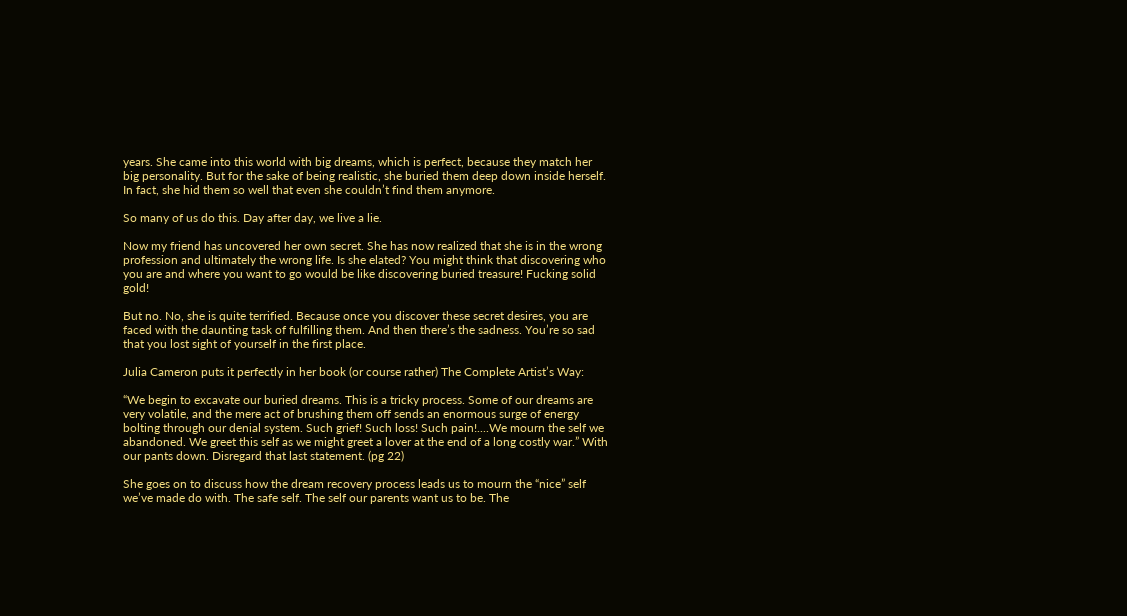years. She came into this world with big dreams, which is perfect, because they match her big personality. But for the sake of being realistic, she buried them deep down inside herself. In fact, she hid them so well that even she couldn’t find them anymore.

So many of us do this. Day after day, we live a lie.

Now my friend has uncovered her own secret. She has now realized that she is in the wrong profession and ultimately the wrong life. Is she elated? You might think that discovering who you are and where you want to go would be like discovering buried treasure! Fucking solid gold!

But no. No, she is quite terrified. Because once you discover these secret desires, you are faced with the daunting task of fulfilling them. And then there’s the sadness. You’re so sad that you lost sight of yourself in the first place.

Julia Cameron puts it perfectly in her book (or course rather) The Complete Artist’s Way:

“We begin to excavate our buried dreams. This is a tricky process. Some of our dreams are very volatile, and the mere act of brushing them off sends an enormous surge of energy bolting through our denial system. Such grief! Such loss! Such pain!....We mourn the self we abandoned. We greet this self as we might greet a lover at the end of a long costly war.” With our pants down. Disregard that last statement. (pg 22)

She goes on to discuss how the dream recovery process leads us to mourn the “nice” self we’ve made do with. The safe self. The self our parents want us to be. The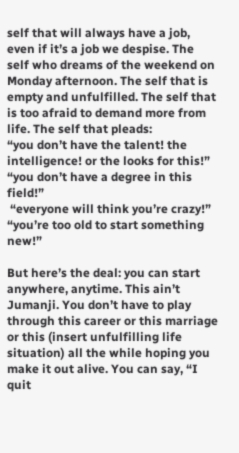self that will always have a job, even if it’s a job we despise. The self who dreams of the weekend on Monday afternoon. The self that is empty and unfulfilled. The self that is too afraid to demand more from life. The self that pleads:
“you don’t have the talent! the intelligence! or the looks for this!”
“you don’t have a degree in this field!”
 “everyone will think you’re crazy!”
“you’re too old to start something new!”

But here’s the deal: you can start anywhere, anytime. This ain’t Jumanji. You don’t have to play through this career or this marriage or this (insert unfulfilling life situation) all the while hoping you make it out alive. You can say, “I quit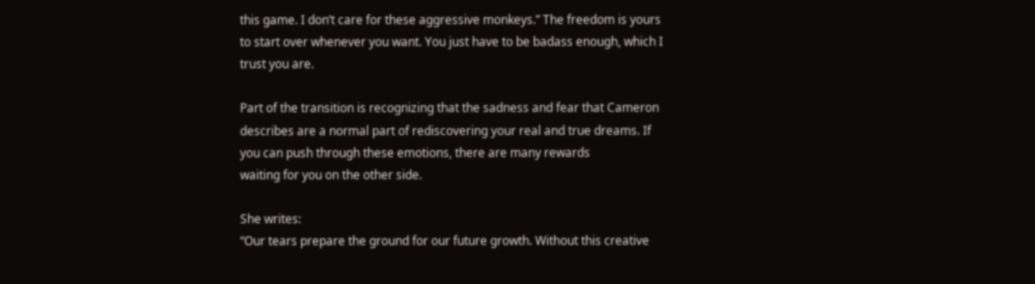this game. I don’t care for these aggressive monkeys.” The freedom is yours to start over whenever you want. You just have to be badass enough, which I trust you are.

Part of the transition is recognizing that the sadness and fear that Cameron describes are a normal part of rediscovering your real and true dreams. If you can push through these emotions, there are many rewards
waiting for you on the other side.

She writes:
“Our tears prepare the ground for our future growth. Without this creative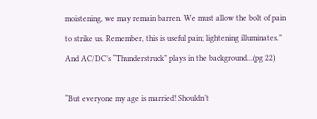moistening, we may remain barren. We must allow the bolt of pain to strike us. Remember, this is useful pain; lightening illuminates.” And AC/DC’s “Thunderstruck” plays in the background...(pg 22)

“But everyone my age is married! Shouldn’t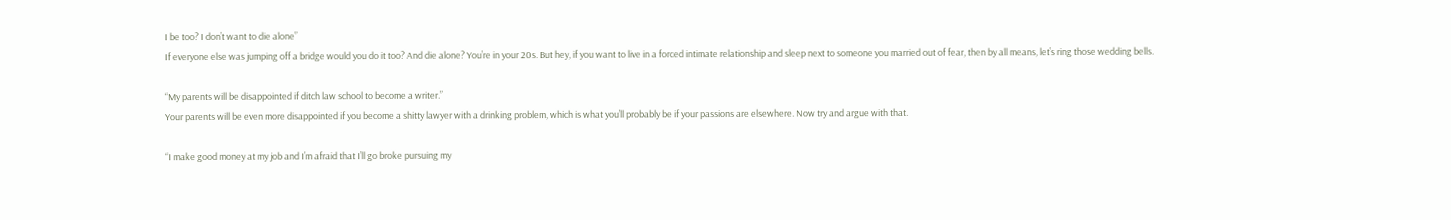I be too? I don’t want to die alone”
If everyone else was jumping off a bridge would you do it too? And die alone? You’re in your 20s. But hey, if you want to live in a forced intimate relationship and sleep next to someone you married out of fear, then by all means, let’s ring those wedding bells.

“My parents will be disappointed if ditch law school to become a writer.”
Your parents will be even more disappointed if you become a shitty lawyer with a drinking problem, which is what you’ll probably be if your passions are elsewhere. Now try and argue with that.

“I make good money at my job and I’m afraid that I’ll go broke pursuing my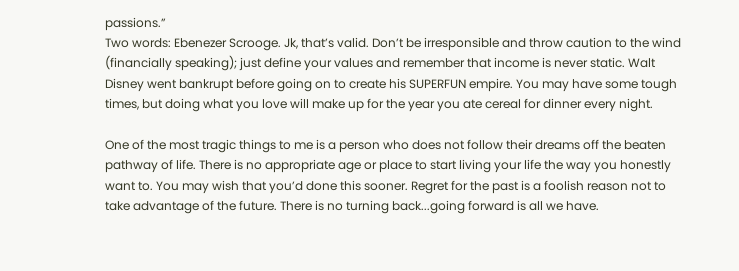passions.”
Two words: Ebenezer Scrooge. Jk, that’s valid. Don’t be irresponsible and throw caution to the wind (financially speaking); just define your values and remember that income is never static. Walt Disney went bankrupt before going on to create his SUPERFUN empire. You may have some tough times, but doing what you love will make up for the year you ate cereal for dinner every night.

One of the most tragic things to me is a person who does not follow their dreams off the beaten pathway of life. There is no appropriate age or place to start living your life the way you honestly want to. You may wish that you’d done this sooner. Regret for the past is a foolish reason not to take advantage of the future. There is no turning back...going forward is all we have.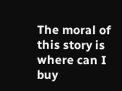The moral of this story is where can I buy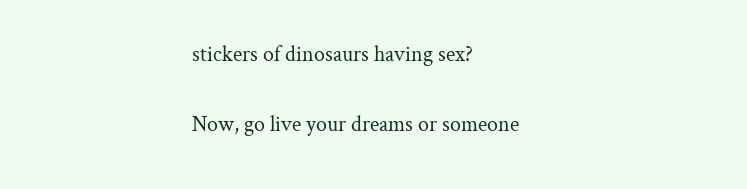stickers of dinosaurs having sex?

Now, go live your dreams or someone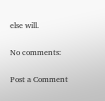else will.

No comments:

Post a Comment